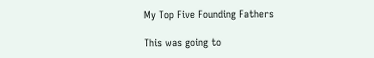My Top Five Founding Fathers

This was going to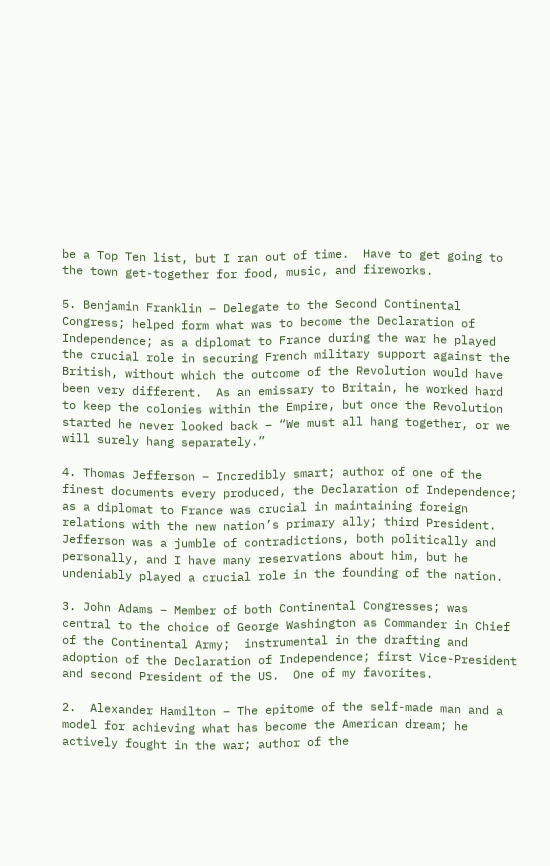be a Top Ten list, but I ran out of time.  Have to get going to the town get-together for food, music, and fireworks.

5. Benjamin Franklin – Delegate to the Second Continental Congress; helped form what was to become the Declaration of Independence; as a diplomat to France during the war he played the crucial role in securing French military support against the British, without which the outcome of the Revolution would have been very different.  As an emissary to Britain, he worked hard to keep the colonies within the Empire, but once the Revolution started he never looked back – “We must all hang together, or we will surely hang separately.”

4. Thomas Jefferson – Incredibly smart; author of one of the finest documents every produced, the Declaration of Independence; as a diplomat to France was crucial in maintaining foreign relations with the new nation’s primary ally; third President.  Jefferson was a jumble of contradictions, both politically and personally, and I have many reservations about him, but he undeniably played a crucial role in the founding of the nation.

3. John Adams – Member of both Continental Congresses; was central to the choice of George Washington as Commander in Chief of the Continental Army;  instrumental in the drafting and adoption of the Declaration of Independence; first Vice-President and second President of the US.  One of my favorites.

2.  Alexander Hamilton – The epitome of the self-made man and a model for achieving what has become the American dream; he actively fought in the war; author of the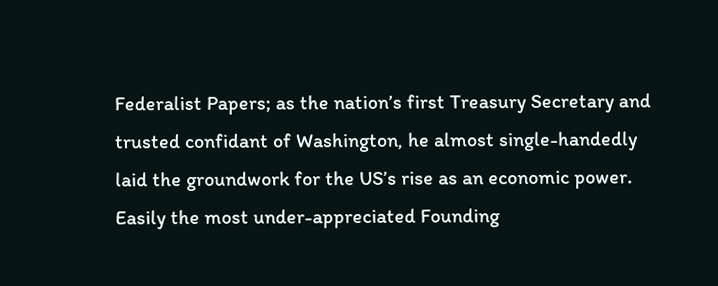Federalist Papers; as the nation’s first Treasury Secretary and trusted confidant of Washington, he almost single-handedly laid the groundwork for the US’s rise as an economic power.  Easily the most under-appreciated Founding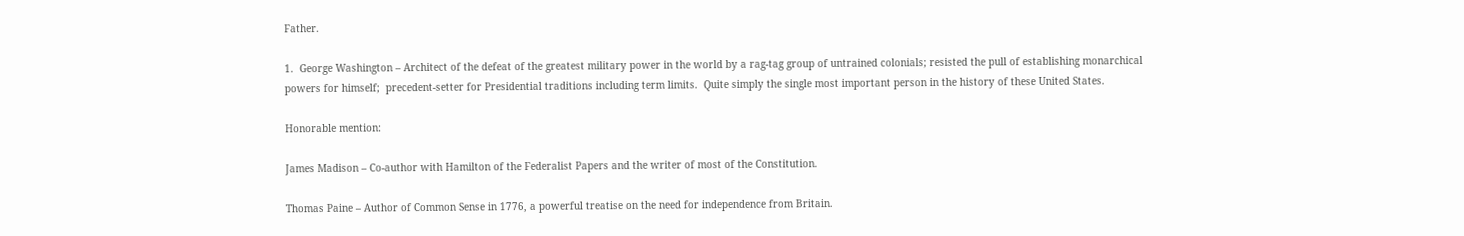Father.

1.  George Washington – Architect of the defeat of the greatest military power in the world by a rag-tag group of untrained colonials; resisted the pull of establishing monarchical powers for himself;  precedent-setter for Presidential traditions including term limits.  Quite simply the single most important person in the history of these United States.

Honorable mention:

James Madison – Co-author with Hamilton of the Federalist Papers and the writer of most of the Constitution.

Thomas Paine – Author of Common Sense in 1776, a powerful treatise on the need for independence from Britain.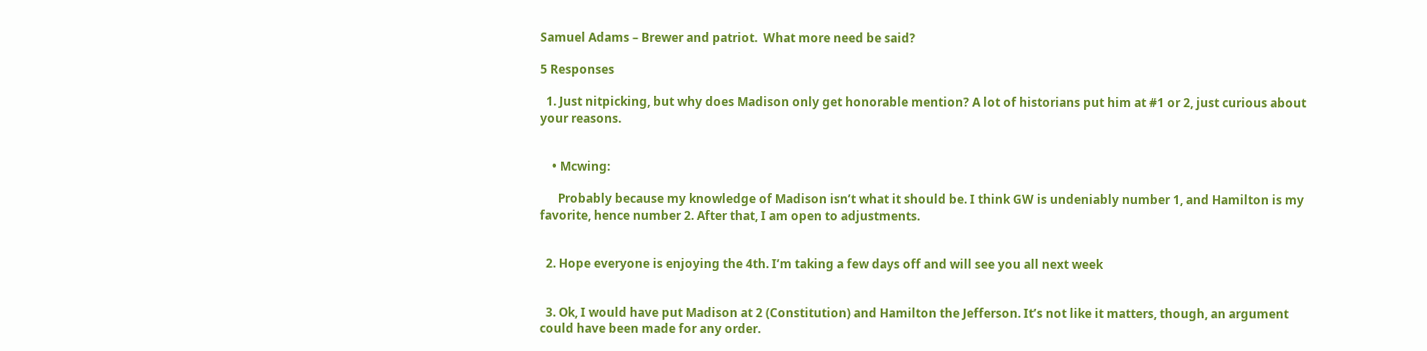Samuel Adams – Brewer and patriot.  What more need be said?

5 Responses

  1. Just nitpicking, but why does Madison only get honorable mention? A lot of historians put him at #1 or 2, just curious about your reasons.


    • Mcwing:

      Probably because my knowledge of Madison isn’t what it should be. I think GW is undeniably number 1, and Hamilton is my favorite, hence number 2. After that, I am open to adjustments.


  2. Hope everyone is enjoying the 4th. I’m taking a few days off and will see you all next week


  3. Ok, I would have put Madison at 2 (Constitution) and Hamilton the Jefferson. It’s not like it matters, though, an argument could have been made for any order.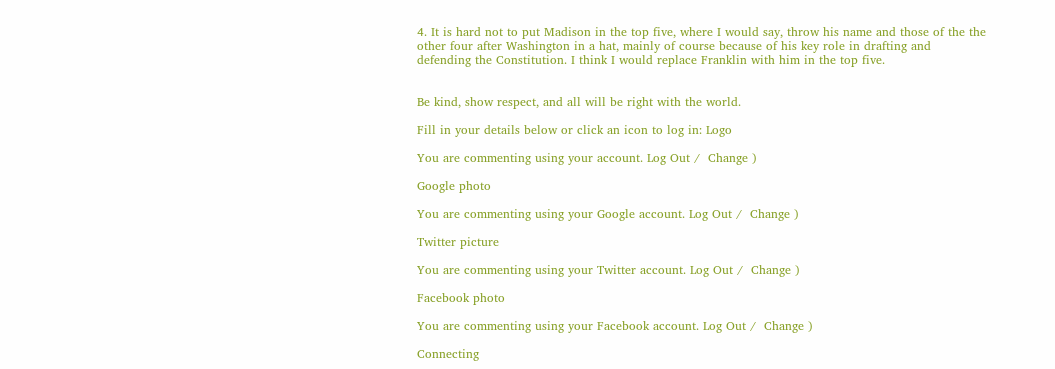4. It is hard not to put Madison in the top five, where I would say, throw his name and those of the the other four after Washington in a hat, mainly of course because of his key role in drafting and defending the Constitution. I think I would replace Franklin with him in the top five.


Be kind, show respect, and all will be right with the world.

Fill in your details below or click an icon to log in: Logo

You are commenting using your account. Log Out /  Change )

Google photo

You are commenting using your Google account. Log Out /  Change )

Twitter picture

You are commenting using your Twitter account. Log Out /  Change )

Facebook photo

You are commenting using your Facebook account. Log Out /  Change )

Connecting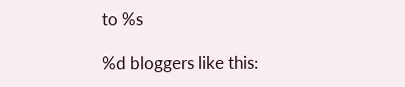to %s

%d bloggers like this: